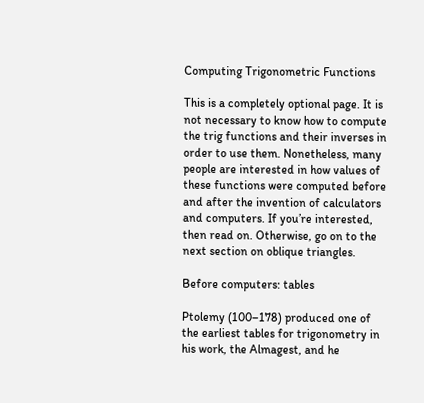Computing Trigonometric Functions

This is a completely optional page. It is not necessary to know how to compute the trig functions and their inverses in order to use them. Nonetheless, many people are interested in how values of these functions were computed before and after the invention of calculators and computers. If you’re interested, then read on. Otherwise, go on to the next section on oblique triangles.

Before computers: tables

Ptolemy (100–178) produced one of the earliest tables for trigonometry in his work, the Almagest, and he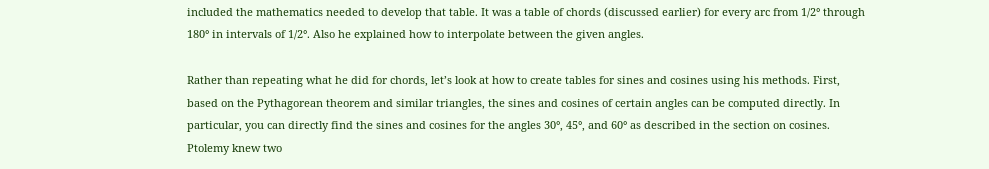included the mathematics needed to develop that table. It was a table of chords (discussed earlier) for every arc from 1/2° through 180° in intervals of 1/2°. Also he explained how to interpolate between the given angles.

Rather than repeating what he did for chords, let’s look at how to create tables for sines and cosines using his methods. First, based on the Pythagorean theorem and similar triangles, the sines and cosines of certain angles can be computed directly. In particular, you can directly find the sines and cosines for the angles 30°, 45°, and 60° as described in the section on cosines. Ptolemy knew two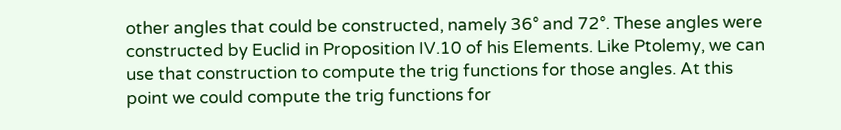other angles that could be constructed, namely 36° and 72°. These angles were constructed by Euclid in Proposition IV.10 of his Elements. Like Ptolemy, we can use that construction to compute the trig functions for those angles. At this point we could compute the trig functions for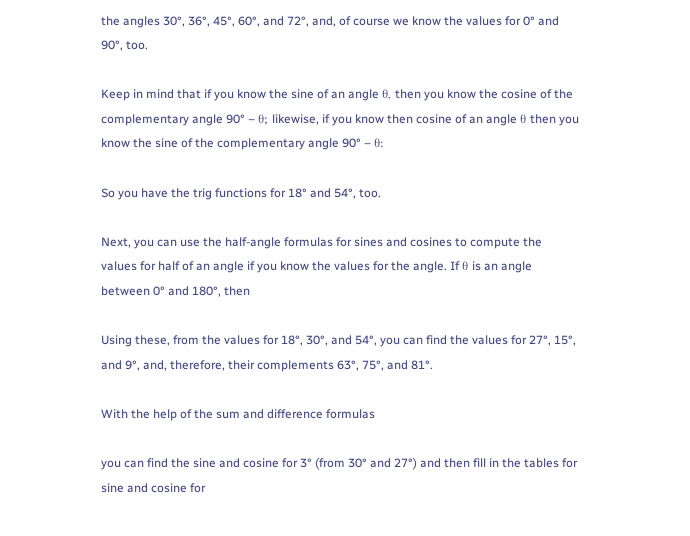the angles 30°, 36°, 45°, 60°, and 72°, and, of course we know the values for 0° and 90°, too.

Keep in mind that if you know the sine of an angle θ, then you know the cosine of the complementary angle 90° – θ; likewise, if you know then cosine of an angle θ then you know the sine of the complementary angle 90° – θ:

So you have the trig functions for 18° and 54°, too.

Next, you can use the half-angle formulas for sines and cosines to compute the values for half of an angle if you know the values for the angle. If θ is an angle between 0° and 180°, then

Using these, from the values for 18°, 30°, and 54°, you can find the values for 27°, 15°, and 9°, and, therefore, their complements 63°, 75°, and 81°.

With the help of the sum and difference formulas

you can find the sine and cosine for 3° (from 30° and 27°) and then fill in the tables for sine and cosine for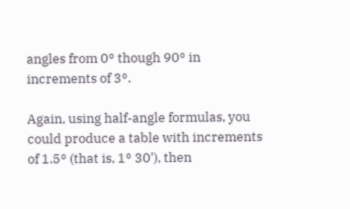angles from 0° though 90° in increments of 3°.

Again, using half-angle formulas, you could produce a table with increments of 1.5° (that is, 1° 30'), then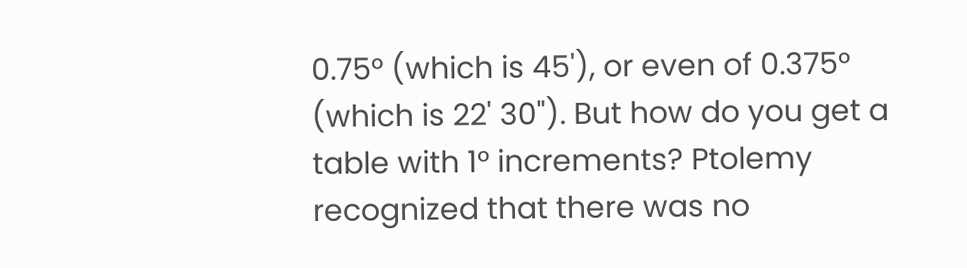0.75° (which is 45'), or even of 0.375° (which is 22' 30"). But how do you get a table with 1° increments? Ptolemy recognized that there was no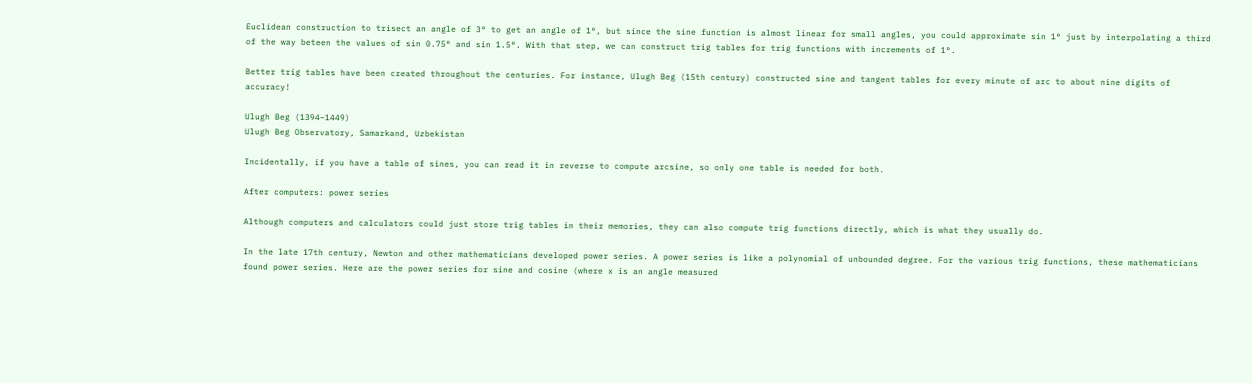Euclidean construction to trisect an angle of 3° to get an angle of 1°, but since the sine function is almost linear for small angles, you could approximate sin 1° just by interpolating a third of the way beteen the values of sin 0.75° and sin 1.5°. With that step, we can construct trig tables for trig functions with increments of 1°.

Better trig tables have been created throughout the centuries. For instance, Ulugh Beg (15th century) constructed sine and tangent tables for every minute of arc to about nine digits of accuracy!

Ulugh Beg (1394–1449)
Ulugh Beg Observatory, Samarkand, Uzbekistan

Incidentally, if you have a table of sines, you can read it in reverse to compute arcsine, so only one table is needed for both.

After computers: power series

Although computers and calculators could just store trig tables in their memories, they can also compute trig functions directly, which is what they usually do.

In the late 17th century, Newton and other mathematicians developed power series. A power series is like a polynomial of unbounded degree. For the various trig functions, these mathematicians found power series. Here are the power series for sine and cosine (where x is an angle measured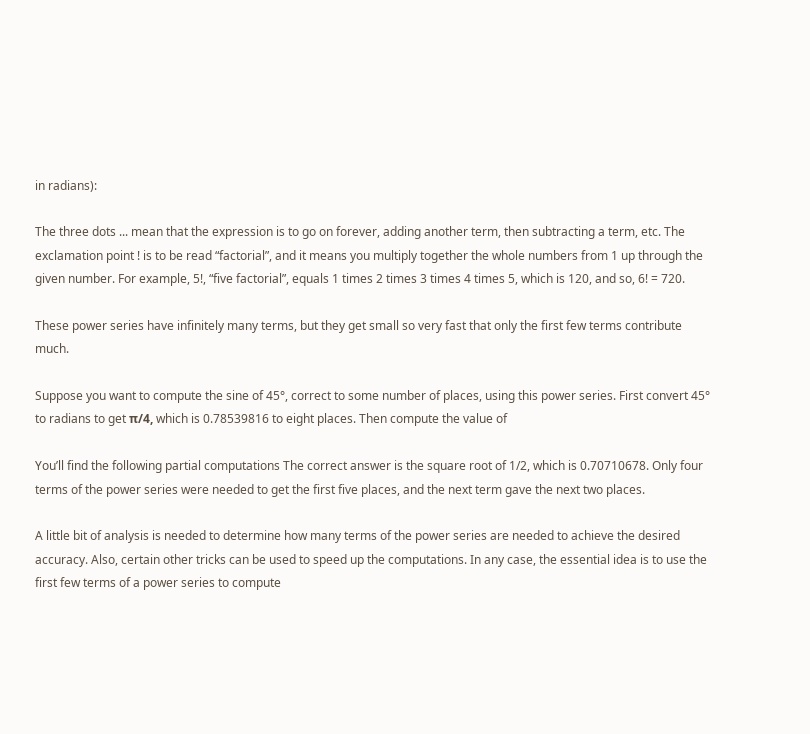in radians):

The three dots ... mean that the expression is to go on forever, adding another term, then subtracting a term, etc. The exclamation point ! is to be read “factorial”, and it means you multiply together the whole numbers from 1 up through the given number. For example, 5!, “five factorial”, equals 1 times 2 times 3 times 4 times 5, which is 120, and so, 6! = 720.

These power series have infinitely many terms, but they get small so very fast that only the first few terms contribute much.

Suppose you want to compute the sine of 45°, correct to some number of places, using this power series. First convert 45° to radians to get π/4, which is 0.78539816 to eight places. Then compute the value of

You’ll find the following partial computations The correct answer is the square root of 1/2, which is 0.70710678. Only four terms of the power series were needed to get the first five places, and the next term gave the next two places.

A little bit of analysis is needed to determine how many terms of the power series are needed to achieve the desired accuracy. Also, certain other tricks can be used to speed up the computations. In any case, the essential idea is to use the first few terms of a power series to compute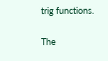trig functions.

The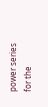power series for the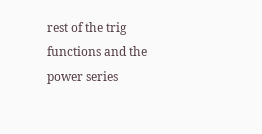rest of the trig functions and the power series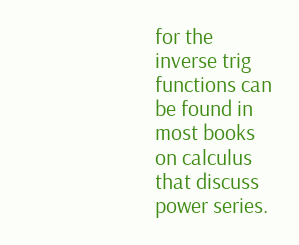for the inverse trig functions can be found in most books on calculus that discuss power series.